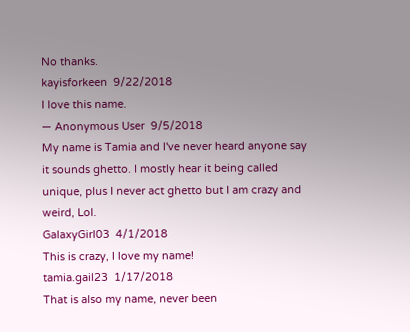No thanks.
kayisforkeen  9/22/2018
I love this name.
― Anonymous User  9/5/2018
My name is Tamia and I've never heard anyone say it sounds ghetto. I mostly hear it being called unique, plus I never act ghetto but I am crazy and weird, Lol.
GalaxyGirl03  4/1/2018
This is crazy, I love my name!
tamia.gail23  1/17/2018
That is also my name, never been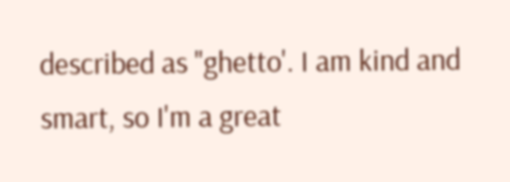described as "ghetto'. I am kind and smart, so I'm a great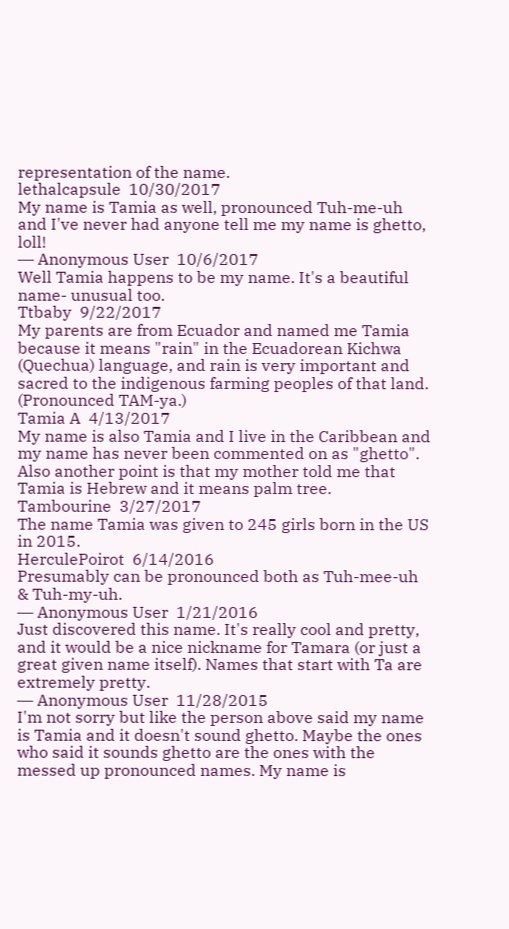representation of the name.
lethalcapsule  10/30/2017
My name is Tamia as well, pronounced Tuh-me-uh and I've never had anyone tell me my name is ghetto, loll!
― Anonymous User  10/6/2017
Well Tamia happens to be my name. It's a beautiful name- unusual too.
Ttbaby  9/22/2017
My parents are from Ecuador and named me Tamia because it means "rain" in the Ecuadorean Kichwa (Quechua) language, and rain is very important and sacred to the indigenous farming peoples of that land. (Pronounced TAM-ya.)
Tamia A  4/13/2017
My name is also Tamia and I live in the Caribbean and my name has never been commented on as "ghetto". Also another point is that my mother told me that Tamia is Hebrew and it means palm tree.
Tambourine  3/27/2017
The name Tamia was given to 245 girls born in the US in 2015.
HerculePoirot  6/14/2016
Presumably can be pronounced both as Tuh-mee-uh & Tuh-my-uh.
― Anonymous User  1/21/2016
Just discovered this name. It's really cool and pretty, and it would be a nice nickname for Tamara (or just a great given name itself). Names that start with Ta are extremely pretty.
― Anonymous User  11/28/2015
I'm not sorry but like the person above said my name is Tamia and it doesn't sound ghetto. Maybe the ones who said it sounds ghetto are the ones with the messed up pronounced names. My name is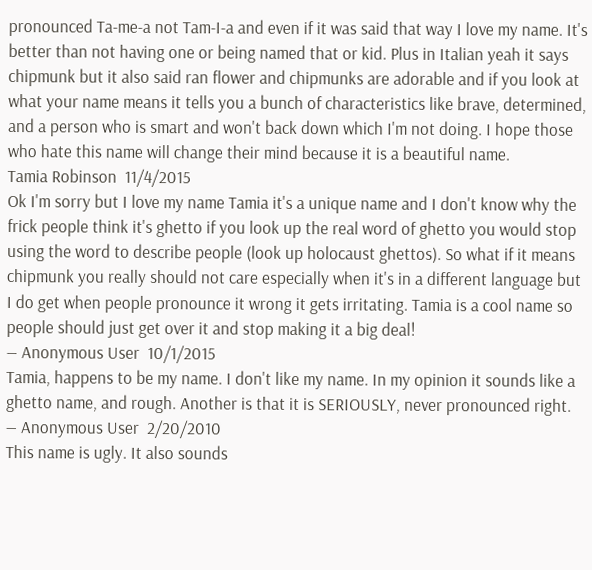pronounced Ta-me-a not Tam-I-a and even if it was said that way I love my name. It's better than not having one or being named that or kid. Plus in Italian yeah it says chipmunk but it also said ran flower and chipmunks are adorable and if you look at what your name means it tells you a bunch of characteristics like brave, determined, and a person who is smart and won't back down which I'm not doing. I hope those who hate this name will change their mind because it is a beautiful name.
Tamia Robinson  11/4/2015
Ok I'm sorry but I love my name Tamia it's a unique name and I don't know why the frick people think it's ghetto if you look up the real word of ghetto you would stop using the word to describe people (look up holocaust ghettos). So what if it means chipmunk you really should not care especially when it's in a different language but I do get when people pronounce it wrong it gets irritating. Tamia is a cool name so people should just get over it and stop making it a big deal!
― Anonymous User  10/1/2015
Tamia, happens to be my name. I don't like my name. In my opinion it sounds like a ghetto name, and rough. Another is that it is SERIOUSLY, never pronounced right.
― Anonymous User  2/20/2010
This name is ugly. It also sounds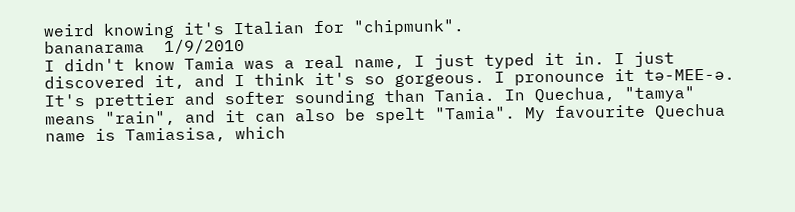weird knowing it's Italian for "chipmunk".
bananarama  1/9/2010
I didn't know Tamia was a real name, I just typed it in. I just discovered it, and I think it's so gorgeous. I pronounce it tə-MEE-ə. It's prettier and softer sounding than Tania. In Quechua, "tamya" means "rain", and it can also be spelt "Tamia". My favourite Quechua name is Tamiasisa, which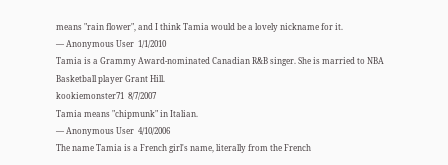means "rain flower", and I think Tamia would be a lovely nickname for it.
― Anonymous User  1/1/2010
Tamia is a Grammy Award-nominated Canadian R&B singer. She is married to NBA Basketball player Grant Hill.
kookiemonster71  8/7/2007
Tamia means "chipmunk" in Italian.
― Anonymous User  4/10/2006
The name Tamia is a French girl's name, literally from the French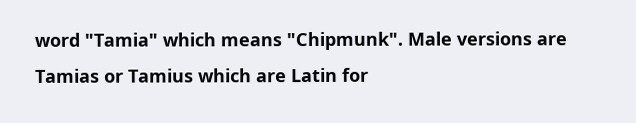word "Tamia" which means "Chipmunk". Male versions are Tamias or Tamius which are Latin for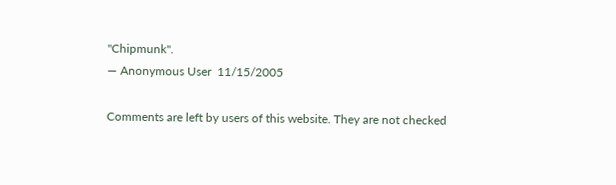"Chipmunk".
― Anonymous User  11/15/2005

Comments are left by users of this website. They are not checked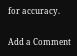for accuracy.

Add a Comment